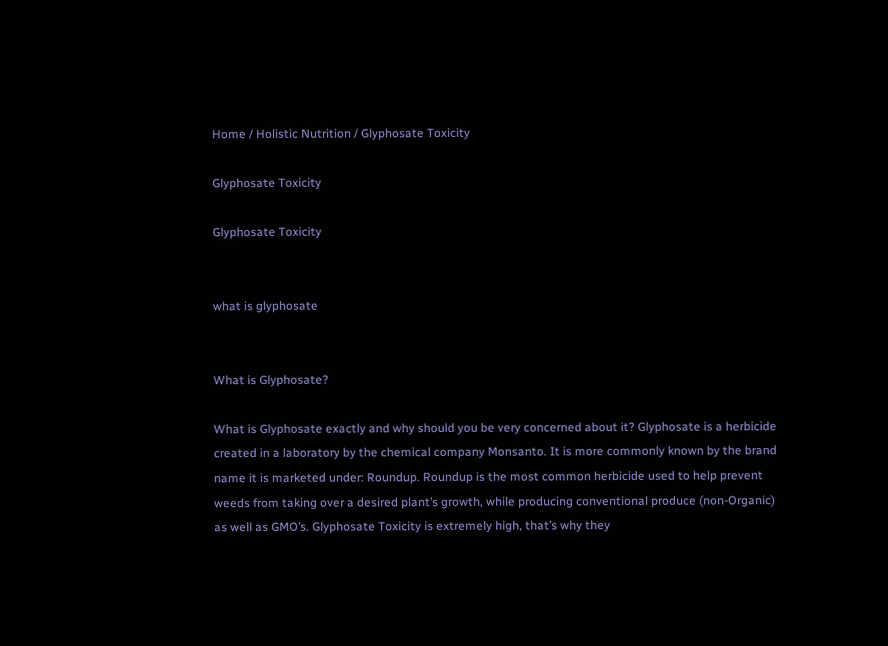Home / Holistic Nutrition / Glyphosate Toxicity

Glyphosate Toxicity

Glyphosate Toxicity


what is glyphosate


What is Glyphosate?

What is Glyphosate exactly and why should you be very concerned about it? Glyphosate is a herbicide created in a laboratory by the chemical company Monsanto. It is more commonly known by the brand name it is marketed under: Roundup. Roundup is the most common herbicide used to help prevent weeds from taking over a desired plant’s growth, while producing conventional produce (non-Organic) as well as GMO’s. Glyphosate Toxicity is extremely high, that’s why they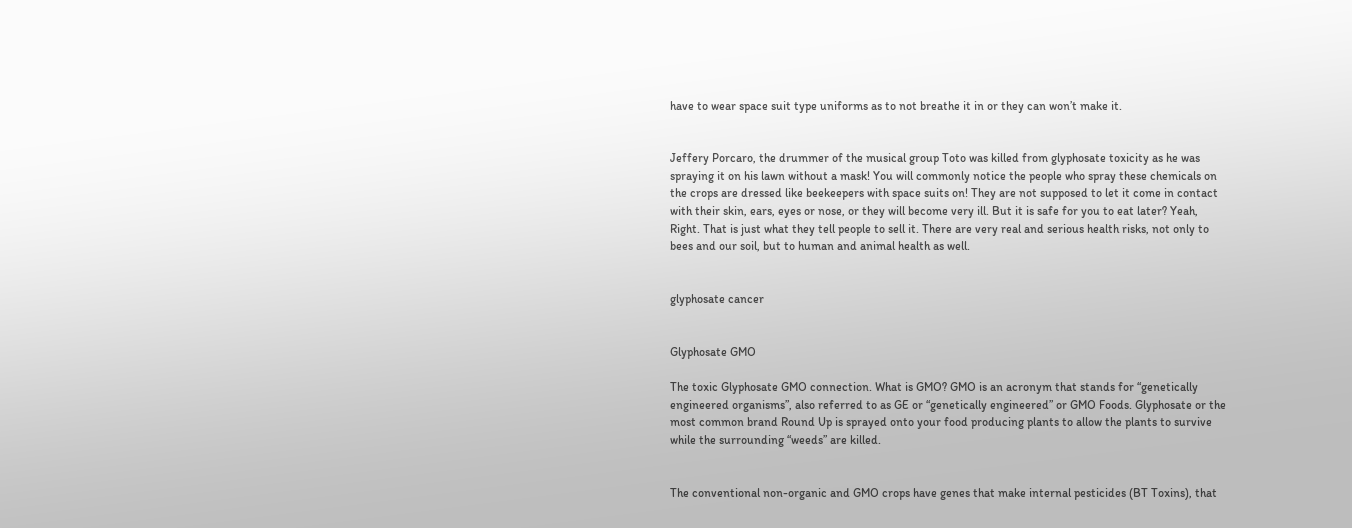have to wear space suit type uniforms as to not breathe it in or they can won’t make it.


Jeffery Porcaro, the drummer of the musical group Toto was killed from glyphosate toxicity as he was spraying it on his lawn without a mask! You will commonly notice the people who spray these chemicals on the crops are dressed like beekeepers with space suits on! They are not supposed to let it come in contact with their skin, ears, eyes or nose, or they will become very ill. But it is safe for you to eat later? Yeah, Right. That is just what they tell people to sell it. There are very real and serious health risks, not only to bees and our soil, but to human and animal health as well.


glyphosate cancer


Glyphosate GMO

The toxic Glyphosate GMO connection. What is GMO? GMO is an acronym that stands for “genetically engineered organisms”, also referred to as GE or “genetically engineered” or GMO Foods. Glyphosate or the most common brand Round Up is sprayed onto your food producing plants to allow the plants to survive while the surrounding “weeds” are killed.


The conventional non-organic and GMO crops have genes that make internal pesticides (BT Toxins), that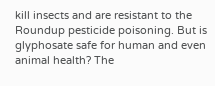kill insects and are resistant to the Roundup pesticide poisoning. But is glyphosate safe for human and even animal health? The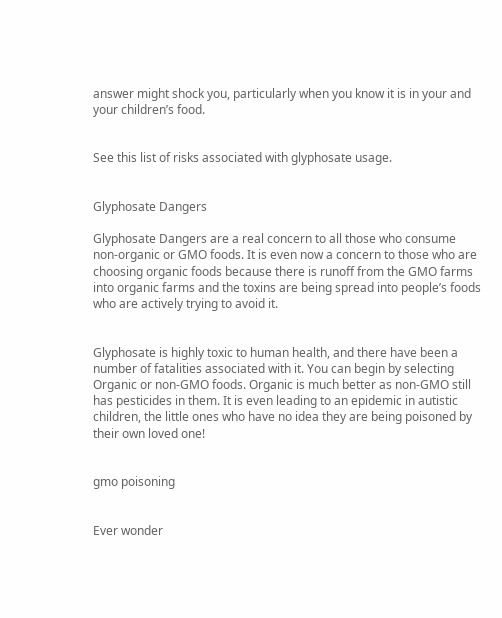answer might shock you, particularly when you know it is in your and your children’s food.


See this list of risks associated with glyphosate usage.


Glyphosate Dangers

Glyphosate Dangers are a real concern to all those who consume non-organic or GMO foods. It is even now a concern to those who are choosing organic foods because there is runoff from the GMO farms into organic farms and the toxins are being spread into people’s foods who are actively trying to avoid it.


Glyphosate is highly toxic to human health, and there have been a number of fatalities associated with it. You can begin by selecting Organic or non-GMO foods. Organic is much better as non-GMO still has pesticides in them. It is even leading to an epidemic in autistic children, the little ones who have no idea they are being poisoned by their own loved one!


gmo poisoning


Ever wonder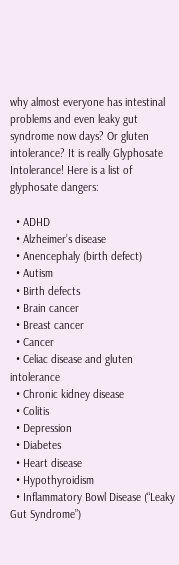why almost everyone has intestinal problems and even leaky gut syndrome now days? Or gluten intolerance? It is really Glyphosate Intolerance! Here is a list of glyphosate dangers:

  • ADHD
  • Alzheimer’s disease
  • Anencephaly (birth defect)
  • Autism
  • Birth defects
  • Brain cancer
  • Breast cancer
  • Cancer
  • Celiac disease and gluten intolerance
  • Chronic kidney disease
  • Colitis
  • Depression
  • Diabetes
  • Heart disease
  • Hypothyroidism
  • Inflammatory Bowl Disease (“Leaky Gut Syndrome”)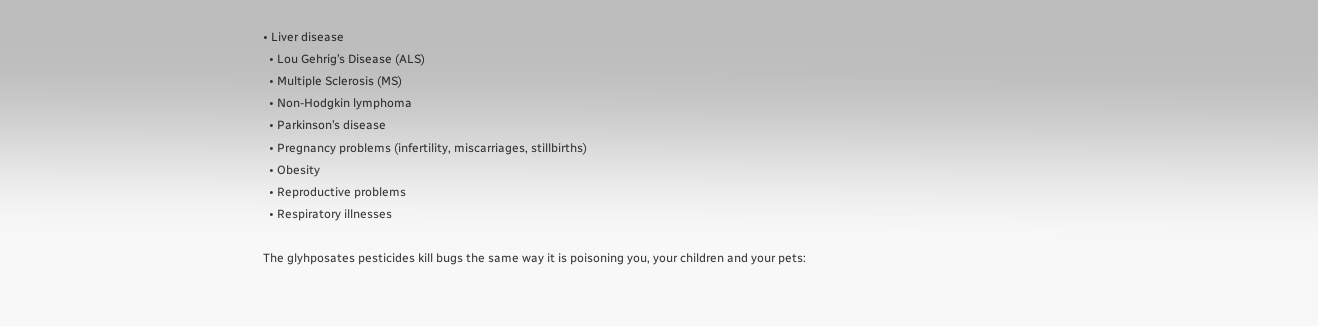• Liver disease
  • Lou Gehrig’s Disease (ALS)
  • Multiple Sclerosis (MS)
  • Non-Hodgkin lymphoma
  • Parkinson’s disease
  • Pregnancy problems (infertility, miscarriages, stillbirths)
  • Obesity
  • Reproductive problems
  • Respiratory illnesses

The glyhposates pesticides kill bugs the same way it is poisoning you, your children and your pets: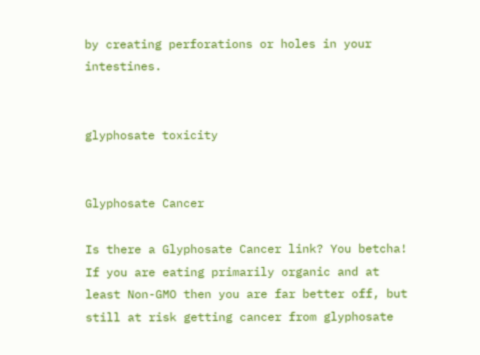by creating perforations or holes in your intestines.


glyphosate toxicity


Glyphosate Cancer

Is there a Glyphosate Cancer link? You betcha! If you are eating primarily organic and at least Non-GMO then you are far better off, but still at risk getting cancer from glyphosate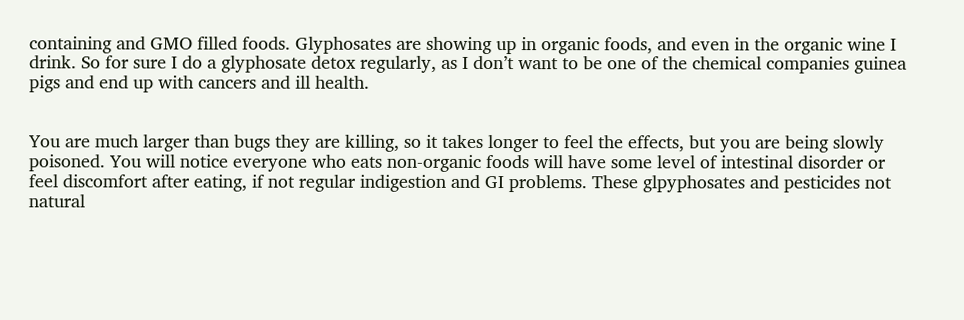containing and GMO filled foods. Glyphosates are showing up in organic foods, and even in the organic wine I drink. So for sure I do a glyphosate detox regularly, as I don’t want to be one of the chemical companies guinea pigs and end up with cancers and ill health.


You are much larger than bugs they are killing, so it takes longer to feel the effects, but you are being slowly poisoned. You will notice everyone who eats non-organic foods will have some level of intestinal disorder or feel discomfort after eating, if not regular indigestion and GI problems. These glpyphosates and pesticides not natural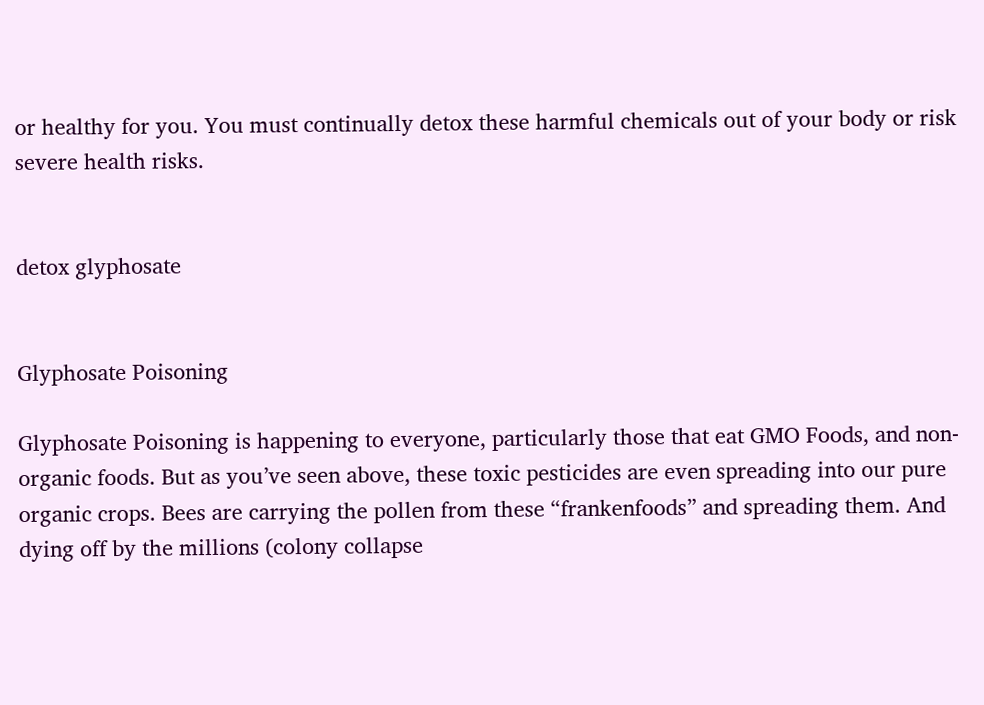or healthy for you. You must continually detox these harmful chemicals out of your body or risk severe health risks.


detox glyphosate


Glyphosate Poisoning

Glyphosate Poisoning is happening to everyone, particularly those that eat GMO Foods, and non-organic foods. But as you’ve seen above, these toxic pesticides are even spreading into our pure organic crops. Bees are carrying the pollen from these “frankenfoods” and spreading them. And dying off by the millions (colony collapse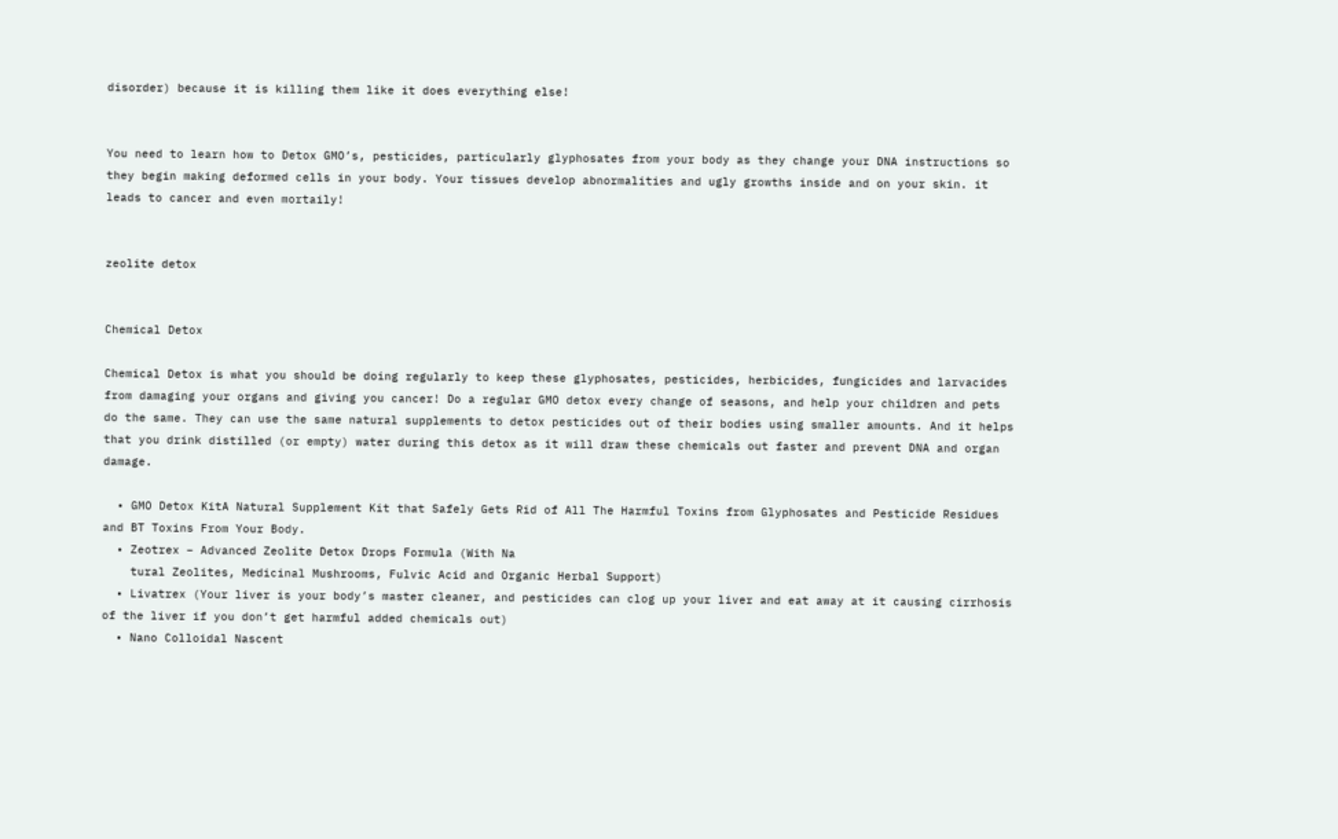disorder) because it is killing them like it does everything else!


You need to learn how to Detox GMO’s, pesticides, particularly glyphosates from your body as they change your DNA instructions so they begin making deformed cells in your body. Your tissues develop abnormalities and ugly growths inside and on your skin. it leads to cancer and even mortaily!


zeolite detox


Chemical Detox

Chemical Detox is what you should be doing regularly to keep these glyphosates, pesticides, herbicides, fungicides and larvacides from damaging your organs and giving you cancer! Do a regular GMO detox every change of seasons, and help your children and pets do the same. They can use the same natural supplements to detox pesticides out of their bodies using smaller amounts. And it helps that you drink distilled (or empty) water during this detox as it will draw these chemicals out faster and prevent DNA and organ damage.

  • GMO Detox KitA Natural Supplement Kit that Safely Gets Rid of All The Harmful Toxins from Glyphosates and Pesticide Residues and BT Toxins From Your Body.
  • Zeotrex – Advanced Zeolite Detox Drops Formula (With Na
    tural Zeolites, Medicinal Mushrooms, Fulvic Acid and Organic Herbal Support)
  • Livatrex (Your liver is your body’s master cleaner, and pesticides can clog up your liver and eat away at it causing cirrhosis of the liver if you don’t get harmful added chemicals out)
  • Nano Colloidal Nascent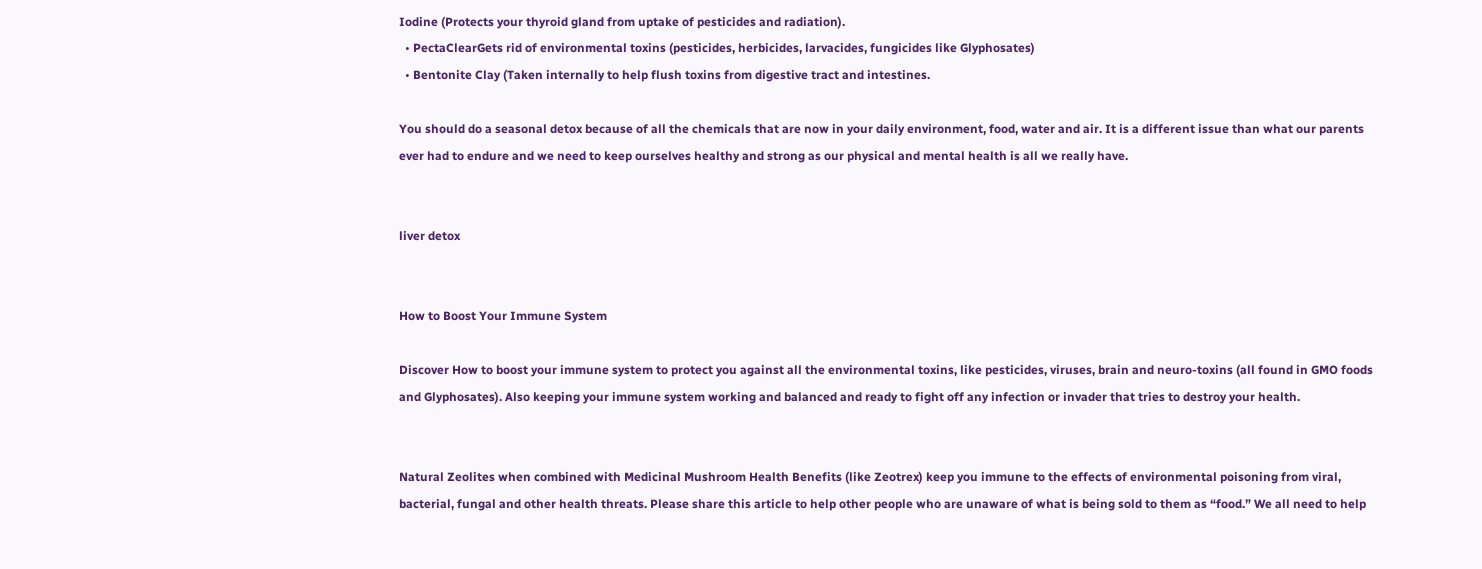Iodine (Protects your thyroid gland from uptake of pesticides and radiation).
  • PectaClearGets rid of environmental toxins (pesticides, herbicides, larvacides, fungicides like Glyphosates)
  • Bentonite Clay (Taken internally to help flush toxins from digestive tract and intestines.

You should do a seasonal detox because of all the chemicals that are now in your daily environment, food, water and air. It is a different issue than what our parents ever had to endure and we need to keep ourselves healthy and strong as our physical and mental health is all we really have.


liver detox


How to Boost Your Immune System

Discover How to boost your immune system to protect you against all the environmental toxins, like pesticides, viruses, brain and neuro-toxins (all found in GMO foods and Glyphosates). Also keeping your immune system working and balanced and ready to fight off any infection or invader that tries to destroy your health.


Natural Zeolites when combined with Medicinal Mushroom Health Benefits (like Zeotrex) keep you immune to the effects of environmental poisoning from viral, bacterial, fungal and other health threats. Please share this article to help other people who are unaware of what is being sold to them as “food.” We all need to help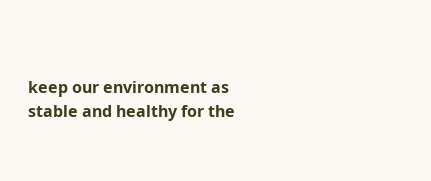keep our environment as stable and healthy for the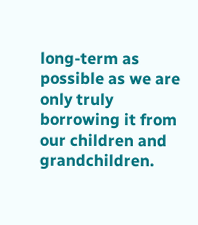long-term as possible as we are only truly borrowing it from our children and grandchildren.